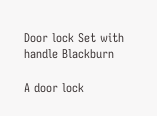Door lock Set with handle Blackburn

A door lock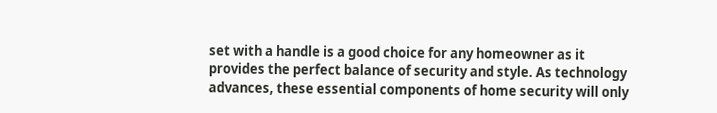set with a handle is a good choice for any homeowner as it provides the perfect balance of security and style. As technology advances, these essential components of home security will only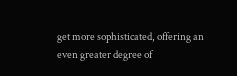get more sophisticated, offering an even greater degree of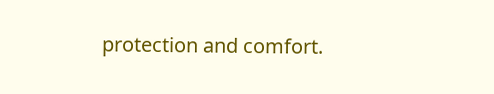protection and comfort.